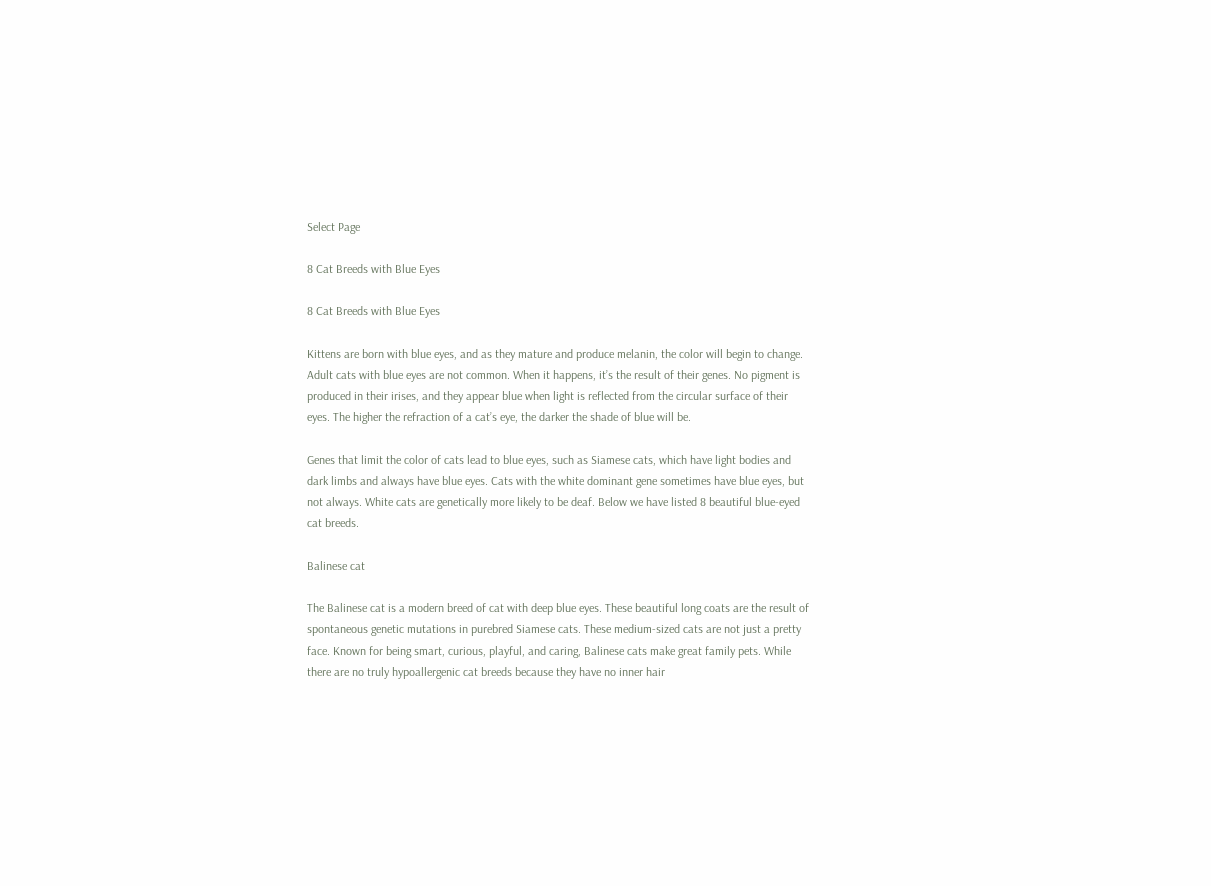Select Page

8 Cat Breeds with Blue Eyes

8 Cat Breeds with Blue Eyes

Kittens are born with blue eyes, and as they mature and produce melanin, the color will begin to change. Adult cats with blue eyes are not common. When it happens, it’s the result of their genes. No pigment is produced in their irises, and they appear blue when light is reflected from the circular surface of their eyes. The higher the refraction of a cat’s eye, the darker the shade of blue will be.

Genes that limit the color of cats lead to blue eyes, such as Siamese cats, which have light bodies and dark limbs and always have blue eyes. Cats with the white dominant gene sometimes have blue eyes, but not always. White cats are genetically more likely to be deaf. Below we have listed 8 beautiful blue-eyed cat breeds.

Balinese cat

The Balinese cat is a modern breed of cat with deep blue eyes. These beautiful long coats are the result of spontaneous genetic mutations in purebred Siamese cats. These medium-sized cats are not just a pretty face. Known for being smart, curious, playful, and caring, Balinese cats make great family pets. While there are no truly hypoallergenic cat breeds because they have no inner hair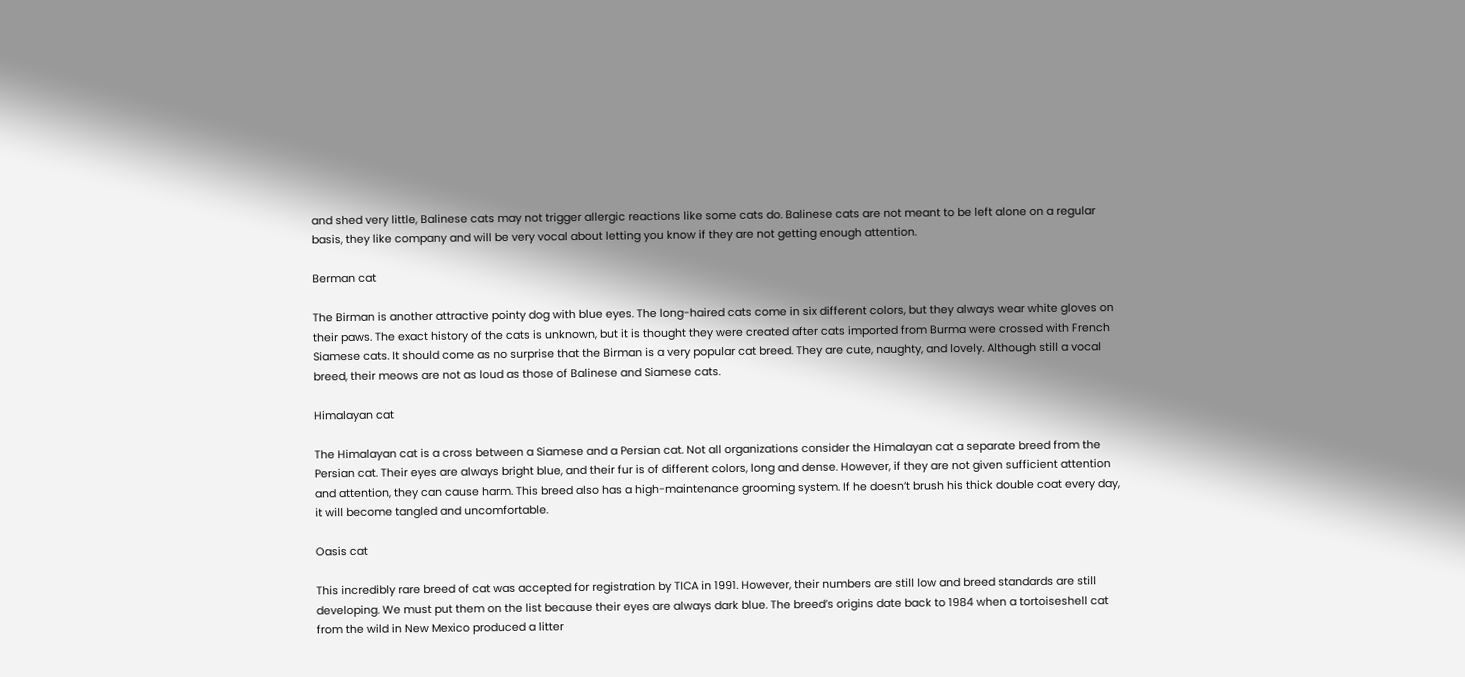and shed very little, Balinese cats may not trigger allergic reactions like some cats do. Balinese cats are not meant to be left alone on a regular basis, they like company and will be very vocal about letting you know if they are not getting enough attention.

Berman cat

The Birman is another attractive pointy dog with blue eyes. The long-haired cats come in six different colors, but they always wear white gloves on their paws. The exact history of the cats is unknown, but it is thought they were created after cats imported from Burma were crossed with French Siamese cats. It should come as no surprise that the Birman is a very popular cat breed. They are cute, naughty, and lovely. Although still a vocal breed, their meows are not as loud as those of Balinese and Siamese cats.

Himalayan cat

The Himalayan cat is a cross between a Siamese and a Persian cat. Not all organizations consider the Himalayan cat a separate breed from the Persian cat. Their eyes are always bright blue, and their fur is of different colors, long and dense. However, if they are not given sufficient attention and attention, they can cause harm. This breed also has a high-maintenance grooming system. If he doesn’t brush his thick double coat every day, it will become tangled and uncomfortable.

Oasis cat

This incredibly rare breed of cat was accepted for registration by TICA in 1991. However, their numbers are still low and breed standards are still developing. We must put them on the list because their eyes are always dark blue. The breed’s origins date back to 1984 when a tortoiseshell cat from the wild in New Mexico produced a litter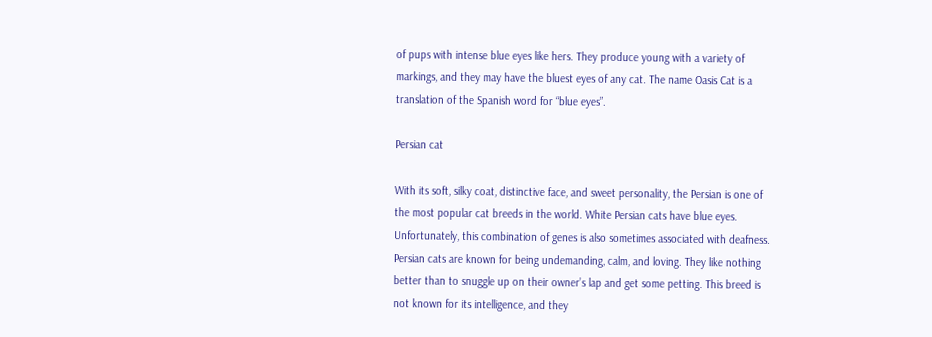of pups with intense blue eyes like hers. They produce young with a variety of markings, and they may have the bluest eyes of any cat. The name Oasis Cat is a translation of the Spanish word for “blue eyes”.

Persian cat

With its soft, silky coat, distinctive face, and sweet personality, the Persian is one of the most popular cat breeds in the world. White Persian cats have blue eyes. Unfortunately, this combination of genes is also sometimes associated with deafness. Persian cats are known for being undemanding, calm, and loving. They like nothing better than to snuggle up on their owner’s lap and get some petting. This breed is not known for its intelligence, and they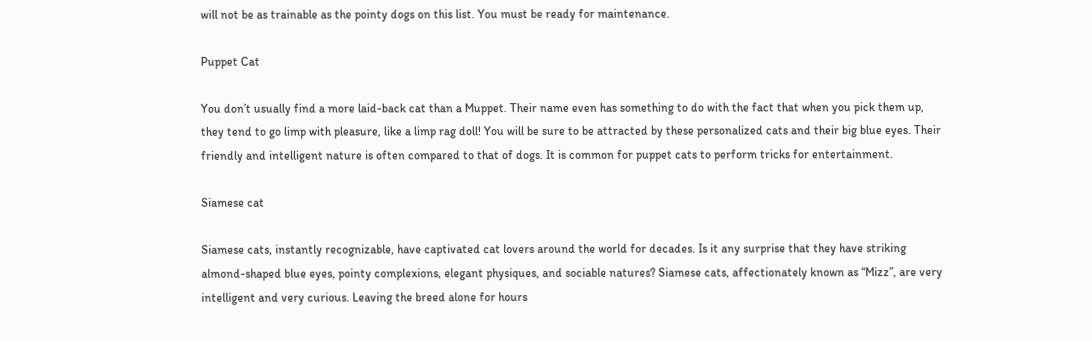will not be as trainable as the pointy dogs on this list. You must be ready for maintenance.

Puppet Cat

You don’t usually find a more laid-back cat than a Muppet. Their name even has something to do with the fact that when you pick them up, they tend to go limp with pleasure, like a limp rag doll! You will be sure to be attracted by these personalized cats and their big blue eyes. Their friendly and intelligent nature is often compared to that of dogs. It is common for puppet cats to perform tricks for entertainment.

Siamese cat

Siamese cats, instantly recognizable, have captivated cat lovers around the world for decades. Is it any surprise that they have striking almond-shaped blue eyes, pointy complexions, elegant physiques, and sociable natures? Siamese cats, affectionately known as “Mizz”, are very intelligent and very curious. Leaving the breed alone for hours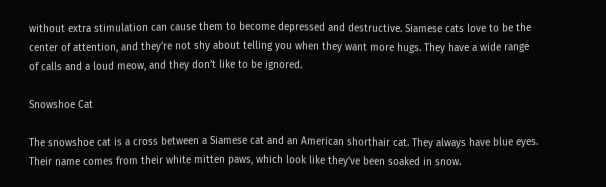without extra stimulation can cause them to become depressed and destructive. Siamese cats love to be the center of attention, and they’re not shy about telling you when they want more hugs. They have a wide range of calls and a loud meow, and they don’t like to be ignored.

Snowshoe Cat

The snowshoe cat is a cross between a Siamese cat and an American shorthair cat. They always have blue eyes. Their name comes from their white mitten paws, which look like they’ve been soaked in snow.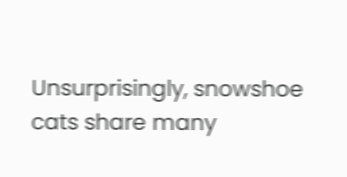Unsurprisingly, snowshoe cats share many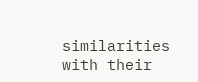similarities with their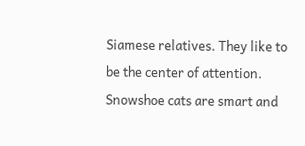Siamese relatives. They like to be the center of attention. Snowshoe cats are smart and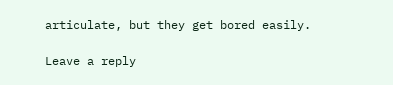articulate, but they get bored easily.

Leave a reply